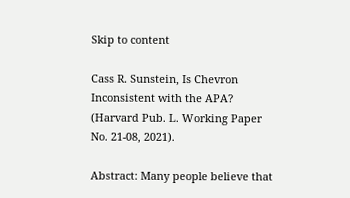Skip to content

Cass R. Sunstein, Is Chevron Inconsistent with the APA? (Harvard Pub. L. Working Paper No. 21-08, 2021).

Abstract: Many people believe that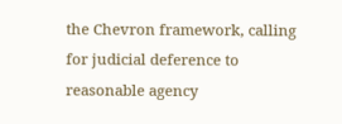the Chevron framework, calling for judicial deference to reasonable agency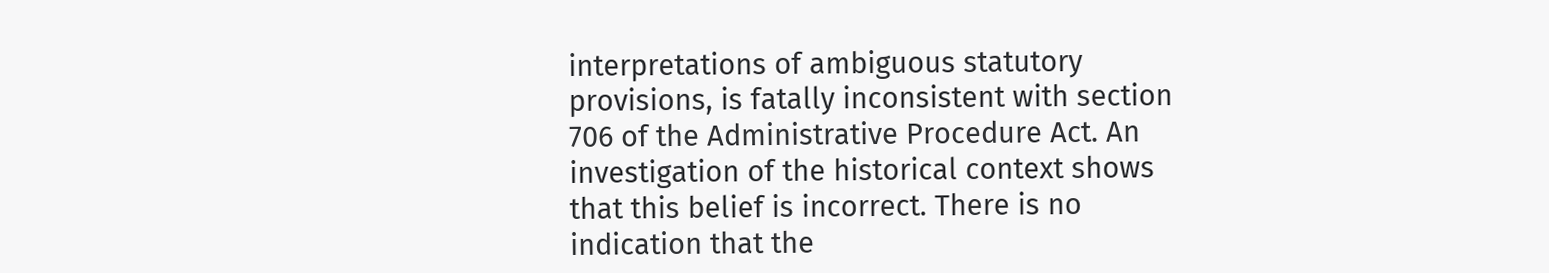interpretations of ambiguous statutory provisions, is fatally inconsistent with section 706 of the Administrative Procedure Act. An investigation of the historical context shows that this belief is incorrect. There is no indication that the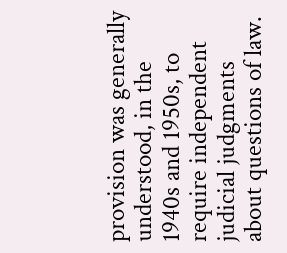provision was generally understood, in the 1940s and 1950s, to require independent judicial judgments about questions of law.